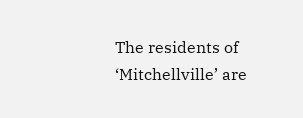The residents of ‘Mitchellville’ are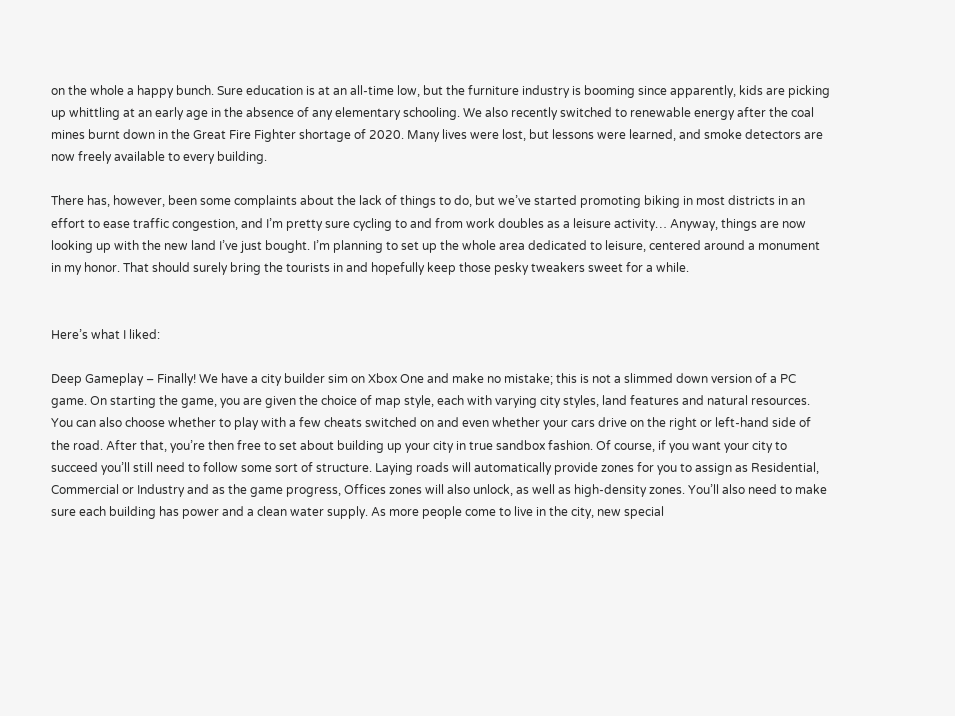on the whole a happy bunch. Sure education is at an all-time low, but the furniture industry is booming since apparently, kids are picking up whittling at an early age in the absence of any elementary schooling. We also recently switched to renewable energy after the coal mines burnt down in the Great Fire Fighter shortage of 2020. Many lives were lost, but lessons were learned, and smoke detectors are now freely available to every building.

There has, however, been some complaints about the lack of things to do, but we’ve started promoting biking in most districts in an effort to ease traffic congestion, and I’m pretty sure cycling to and from work doubles as a leisure activity… Anyway, things are now looking up with the new land I’ve just bought. I’m planning to set up the whole area dedicated to leisure, centered around a monument in my honor. That should surely bring the tourists in and hopefully keep those pesky tweakers sweet for a while.


Here’s what I liked:

Deep Gameplay – Finally! We have a city builder sim on Xbox One and make no mistake; this is not a slimmed down version of a PC game. On starting the game, you are given the choice of map style, each with varying city styles, land features and natural resources. You can also choose whether to play with a few cheats switched on and even whether your cars drive on the right or left-hand side of the road. After that, you’re then free to set about building up your city in true sandbox fashion. Of course, if you want your city to succeed you’ll still need to follow some sort of structure. Laying roads will automatically provide zones for you to assign as Residential, Commercial or Industry and as the game progress, Offices zones will also unlock, as well as high-density zones. You’ll also need to make sure each building has power and a clean water supply. As more people come to live in the city, new special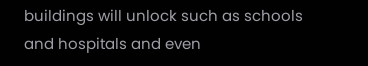buildings will unlock such as schools and hospitals and even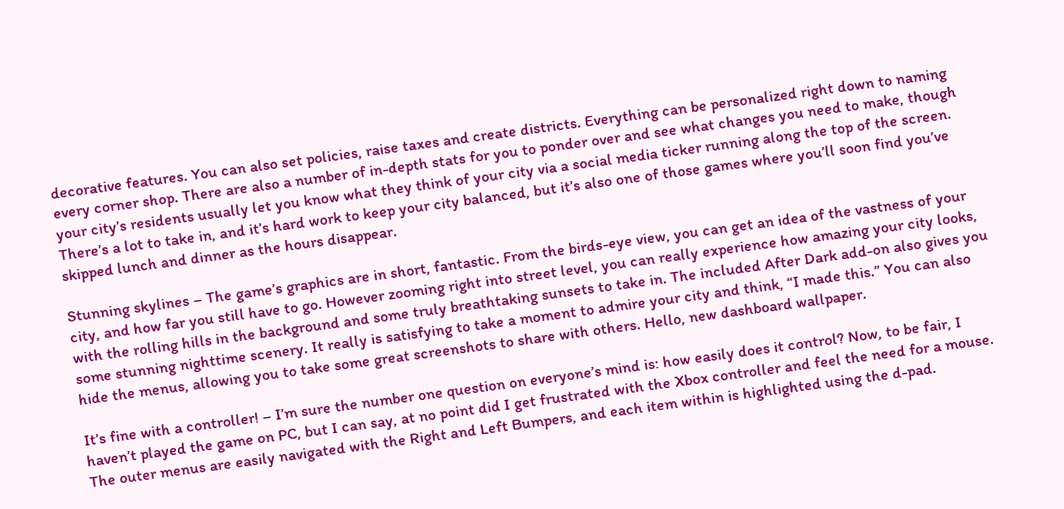decorative features. You can also set policies, raise taxes and create districts. Everything can be personalized right down to naming every corner shop. There are also a number of in-depth stats for you to ponder over and see what changes you need to make, though your city’s residents usually let you know what they think of your city via a social media ticker running along the top of the screen. There’s a lot to take in, and it’s hard work to keep your city balanced, but it’s also one of those games where you’ll soon find you’ve skipped lunch and dinner as the hours disappear.

Stunning skylines – The game’s graphics are in short, fantastic. From the birds-eye view, you can get an idea of the vastness of your city, and how far you still have to go. However zooming right into street level, you can really experience how amazing your city looks, with the rolling hills in the background and some truly breathtaking sunsets to take in. The included After Dark add-on also gives you some stunning nighttime scenery. It really is satisfying to take a moment to admire your city and think, “I made this.” You can also hide the menus, allowing you to take some great screenshots to share with others. Hello, new dashboard wallpaper.

It’s fine with a controller! – I’m sure the number one question on everyone’s mind is: how easily does it control? Now, to be fair, I haven’t played the game on PC, but I can say, at no point did I get frustrated with the Xbox controller and feel the need for a mouse. The outer menus are easily navigated with the Right and Left Bumpers, and each item within is highlighted using the d-pad.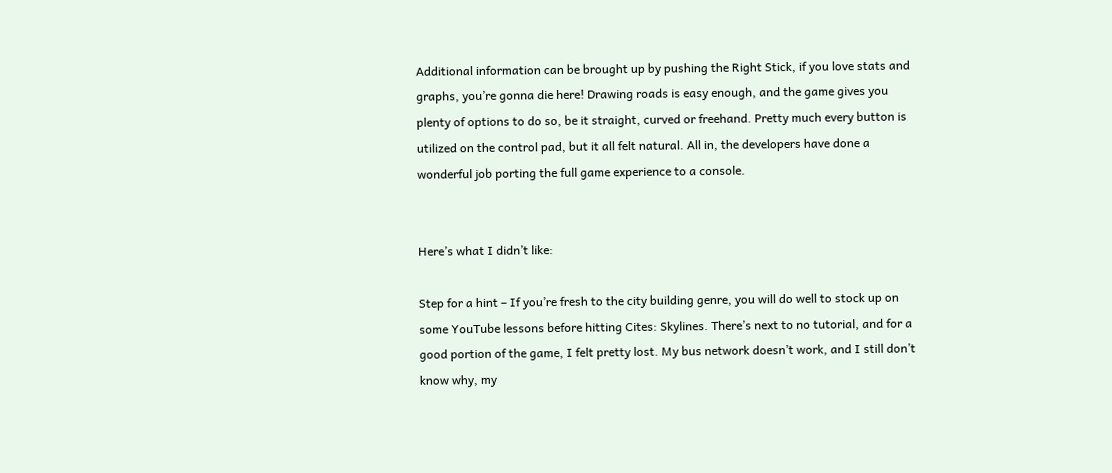Additional information can be brought up by pushing the Right Stick, if you love stats and graphs, you’re gonna die here! Drawing roads is easy enough, and the game gives you plenty of options to do so, be it straight, curved or freehand. Pretty much every button is utilized on the control pad, but it all felt natural. All in, the developers have done a wonderful job porting the full game experience to a console.


Here’s what I didn’t like:

Step for a hint – If you’re fresh to the city building genre, you will do well to stock up on some YouTube lessons before hitting Cites: Skylines. There’s next to no tutorial, and for a good portion of the game, I felt pretty lost. My bus network doesn’t work, and I still don’t know why, my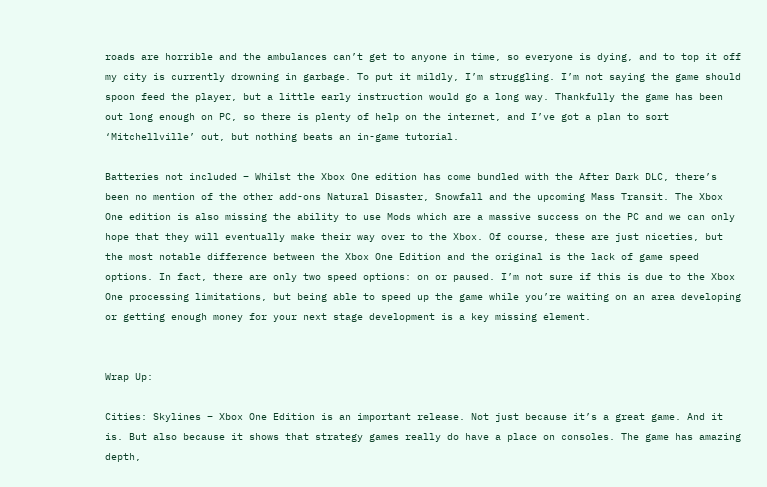roads are horrible and the ambulances can’t get to anyone in time, so everyone is dying, and to top it off my city is currently drowning in garbage. To put it mildly, I’m struggling. I’m not saying the game should spoon feed the player, but a little early instruction would go a long way. Thankfully the game has been out long enough on PC, so there is plenty of help on the internet, and I’ve got a plan to sort ‘Mitchellville’ out, but nothing beats an in-game tutorial.

Batteries not included – Whilst the Xbox One edition has come bundled with the After Dark DLC, there’s been no mention of the other add-ons Natural Disaster, Snowfall and the upcoming Mass Transit. The Xbox One edition is also missing the ability to use Mods which are a massive success on the PC and we can only hope that they will eventually make their way over to the Xbox. Of course, these are just niceties, but the most notable difference between the Xbox One Edition and the original is the lack of game speed options. In fact, there are only two speed options: on or paused. I’m not sure if this is due to the Xbox One processing limitations, but being able to speed up the game while you’re waiting on an area developing or getting enough money for your next stage development is a key missing element.


Wrap Up:

Cities: Skylines – Xbox One Edition is an important release. Not just because it’s a great game. And it is. But also because it shows that strategy games really do have a place on consoles. The game has amazing depth,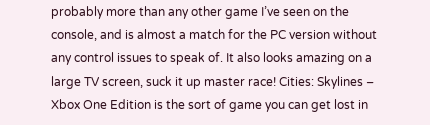probably more than any other game I’ve seen on the console, and is almost a match for the PC version without any control issues to speak of. It also looks amazing on a large TV screen, suck it up master race! Cities: Skylines – Xbox One Edition is the sort of game you can get lost in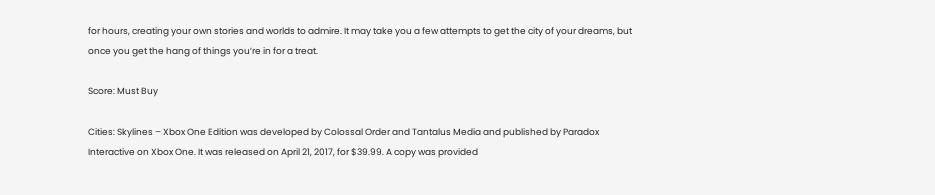for hours, creating your own stories and worlds to admire. It may take you a few attempts to get the city of your dreams, but once you get the hang of things you’re in for a treat.

Score: Must Buy

Cities: Skylines – Xbox One Edition was developed by Colossal Order and Tantalus Media and published by Paradox Interactive on Xbox One. It was released on April 21, 2017, for $39.99. A copy was provided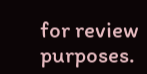for review purposes.